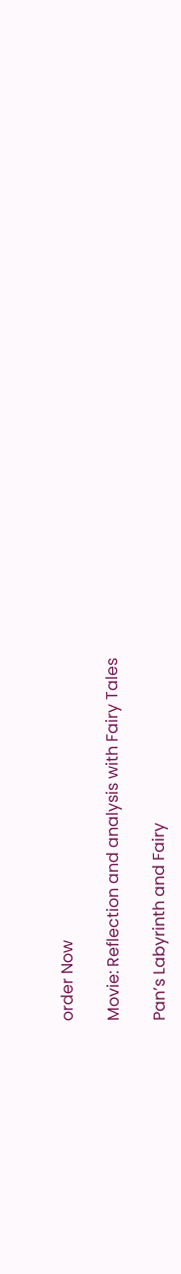order Now

Movie: Reflection and analysis with Fairy Tales

Pan’s Labyrinth and Fairy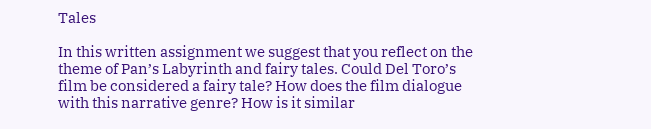Tales

In this written assignment we suggest that you reflect on the theme of Pan’s Labyrinth and fairy tales. Could Del Toro’s film be considered a fairy tale? How does the film dialogue with this narrative genre? How is it similar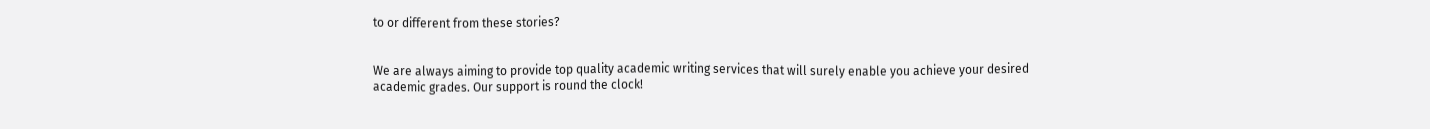to or different from these stories?


We are always aiming to provide top quality academic writing services that will surely enable you achieve your desired academic grades. Our support is round the clock!